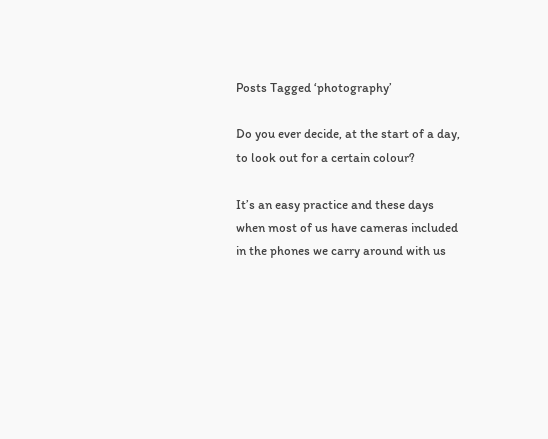Posts Tagged ‘photography’

Do you ever decide, at the start of a day, to look out for a certain colour?

It’s an easy practice and these days when most of us have cameras included in the phones we carry around with us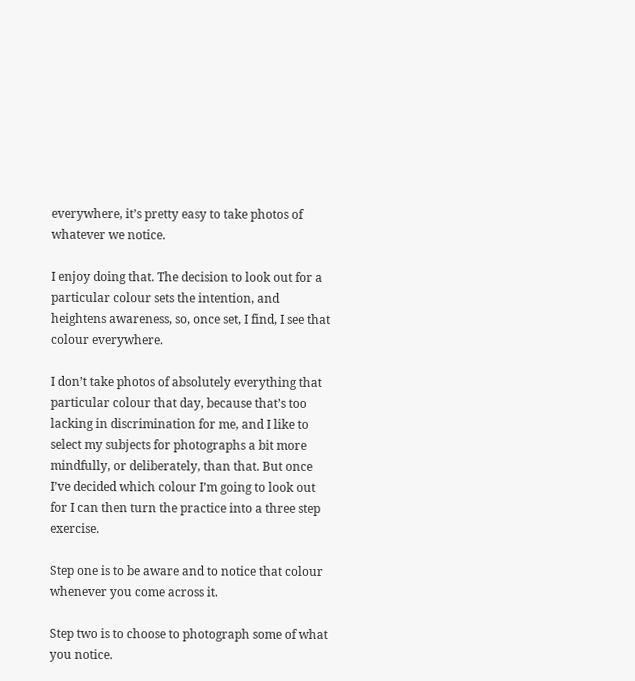everywhere, it’s pretty easy to take photos of whatever we notice.

I enjoy doing that. The decision to look out for a particular colour sets the intention, and heightens awareness, so, once set, I find, I see that colour everywhere.

I don’t take photos of absolutely everything that particular colour that day, because that’s too lacking in discrimination for me, and I like to select my subjects for photographs a bit more mindfully, or deliberately, than that. But once I’ve decided which colour I’m going to look out for I can then turn the practice into a three step exercise.

Step one is to be aware and to notice that colour whenever you come across it.

Step two is to choose to photograph some of what you notice.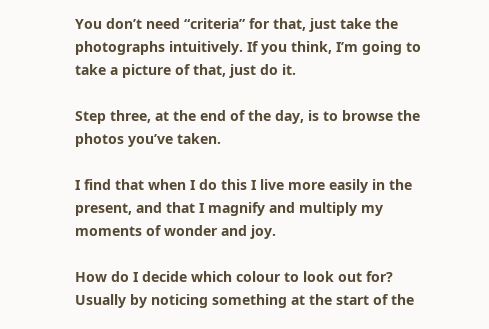You don’t need “criteria” for that, just take the photographs intuitively. If you think, I’m going to take a picture of that, just do it.

Step three, at the end of the day, is to browse the photos you’ve taken.

I find that when I do this I live more easily in the present, and that I magnify and multiply my moments of wonder and joy.

How do I decide which colour to look out for? Usually by noticing something at the start of the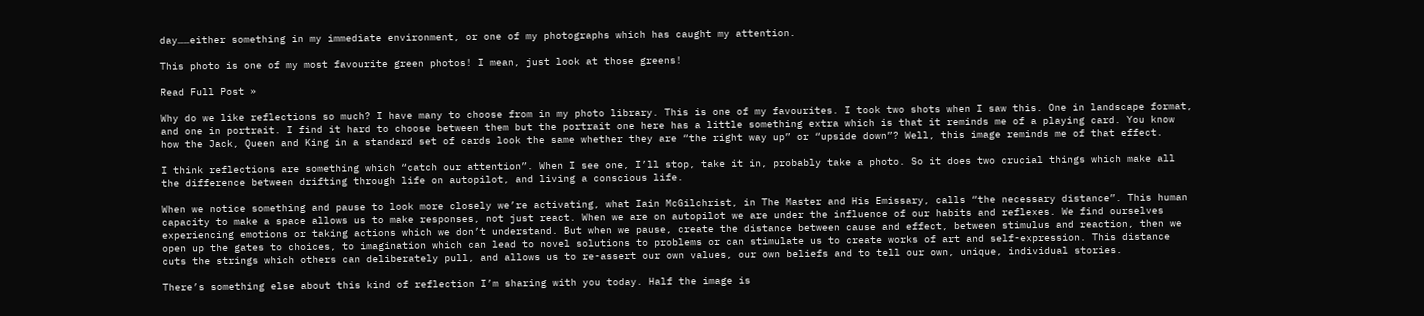day……either something in my immediate environment, or one of my photographs which has caught my attention.

This photo is one of my most favourite green photos! I mean, just look at those greens!

Read Full Post »

Why do we like reflections so much? I have many to choose from in my photo library. This is one of my favourites. I took two shots when I saw this. One in landscape format, and one in portrait. I find it hard to choose between them but the portrait one here has a little something extra which is that it reminds me of a playing card. You know how the Jack, Queen and King in a standard set of cards look the same whether they are “the right way up” or “upside down”? Well, this image reminds me of that effect.

I think reflections are something which “catch our attention”. When I see one, I’ll stop, take it in, probably take a photo. So it does two crucial things which make all the difference between drifting through life on autopilot, and living a conscious life.

When we notice something and pause to look more closely we’re activating, what Iain McGilchrist, in The Master and His Emissary, calls “the necessary distance”. This human capacity to make a space allows us to make responses, not just react. When we are on autopilot we are under the influence of our habits and reflexes. We find ourselves experiencing emotions or taking actions which we don’t understand. But when we pause, create the distance between cause and effect, between stimulus and reaction, then we open up the gates to choices, to imagination which can lead to novel solutions to problems or can stimulate us to create works of art and self-expression. This distance cuts the strings which others can deliberately pull, and allows us to re-assert our own values, our own beliefs and to tell our own, unique, individual stories.

There’s something else about this kind of reflection I’m sharing with you today. Half the image is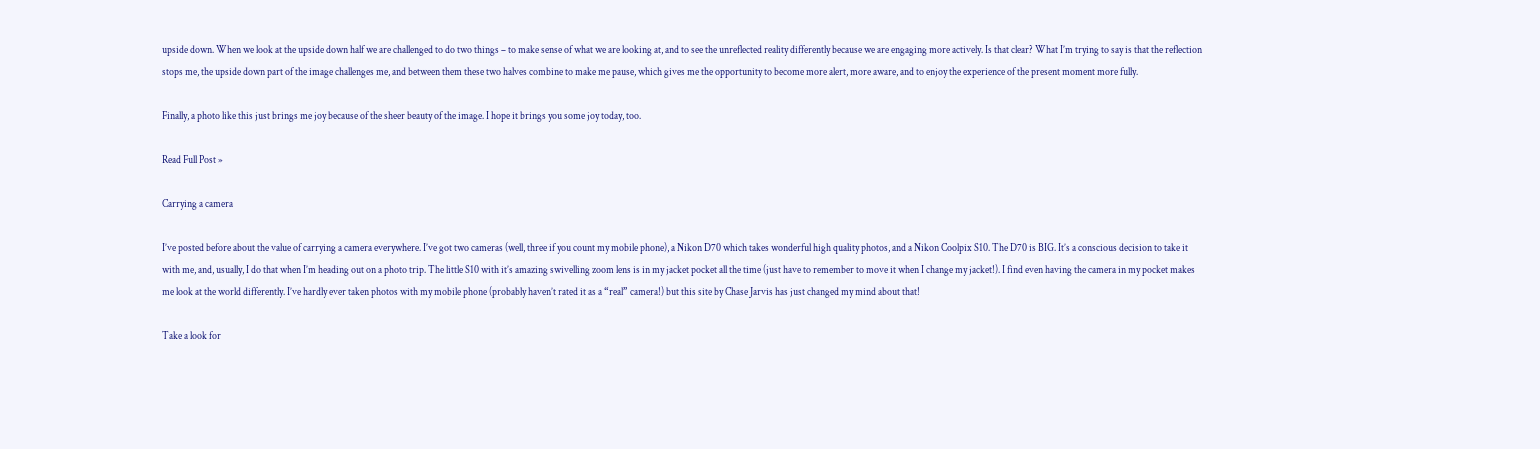upside down. When we look at the upside down half we are challenged to do two things – to make sense of what we are looking at, and to see the unreflected reality differently because we are engaging more actively. Is that clear? What I’m trying to say is that the reflection stops me, the upside down part of the image challenges me, and between them these two halves combine to make me pause, which gives me the opportunity to become more alert, more aware, and to enjoy the experience of the present moment more fully.

Finally, a photo like this just brings me joy because of the sheer beauty of the image. I hope it brings you some joy today, too.

Read Full Post »

Carrying a camera

I’ve posted before about the value of carrying a camera everywhere. I’ve got two cameras (well, three if you count my mobile phone), a Nikon D70 which takes wonderful high quality photos, and a Nikon Coolpix S10. The D70 is BIG. It’s a conscious decision to take it with me, and, usually, I do that when I’m heading out on a photo trip. The little S10 with it’s amazing swivelling zoom lens is in my jacket pocket all the time (just have to remember to move it when I change my jacket!). I find even having the camera in my pocket makes me look at the world differently. I’ve hardly ever taken photos with my mobile phone (probably haven’t rated it as a “real” camera!) but this site by Chase Jarvis has just changed my mind about that!

Take a look for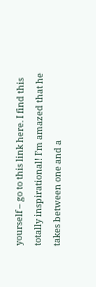yourself – go to this link here. I find this totally inspirational! I’m amazed that he takes between one and a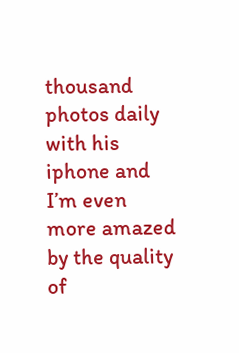thousand photos daily with his iphone and I’m even more amazed by the quality of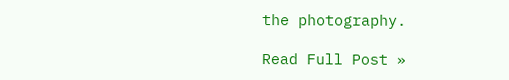the photography.

Read Full Post »